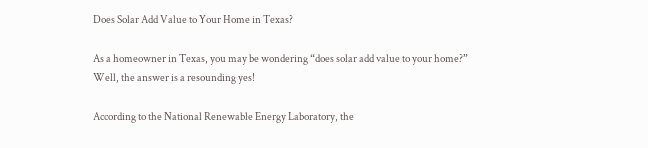Does Solar Add Value to Your Home in Texas?

As a homeowner in Texas, you may be wondering “does solar add value to your home?” Well, the answer is a resounding yes!

According to the National Renewable Energy Laboratory, the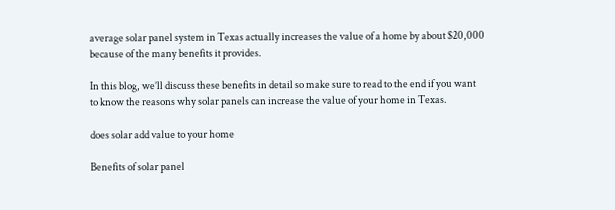average solar panel system in Texas actually increases the value of a home by about $20,000 because of the many benefits it provides.

In this blog, we’ll discuss these benefits in detail so make sure to read to the end if you want to know the reasons why solar panels can increase the value of your home in Texas.

does solar add value to your home

Benefits of solar panel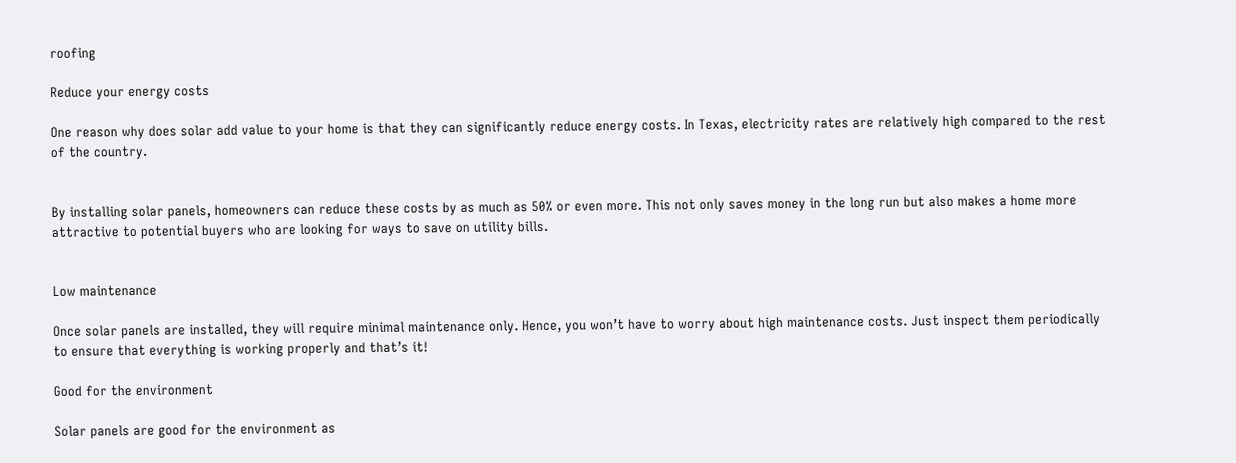roofing

Reduce your energy costs

One reason why does solar add value to your home is that they can significantly reduce energy costs. In Texas, electricity rates are relatively high compared to the rest of the country.


By installing solar panels, homeowners can reduce these costs by as much as 50% or even more. This not only saves money in the long run but also makes a home more attractive to potential buyers who are looking for ways to save on utility bills.


Low maintenance

Once solar panels are installed, they will require minimal maintenance only. Hence, you won’t have to worry about high maintenance costs. Just inspect them periodically to ensure that everything is working properly and that’s it!

Good for the environment

Solar panels are good for the environment as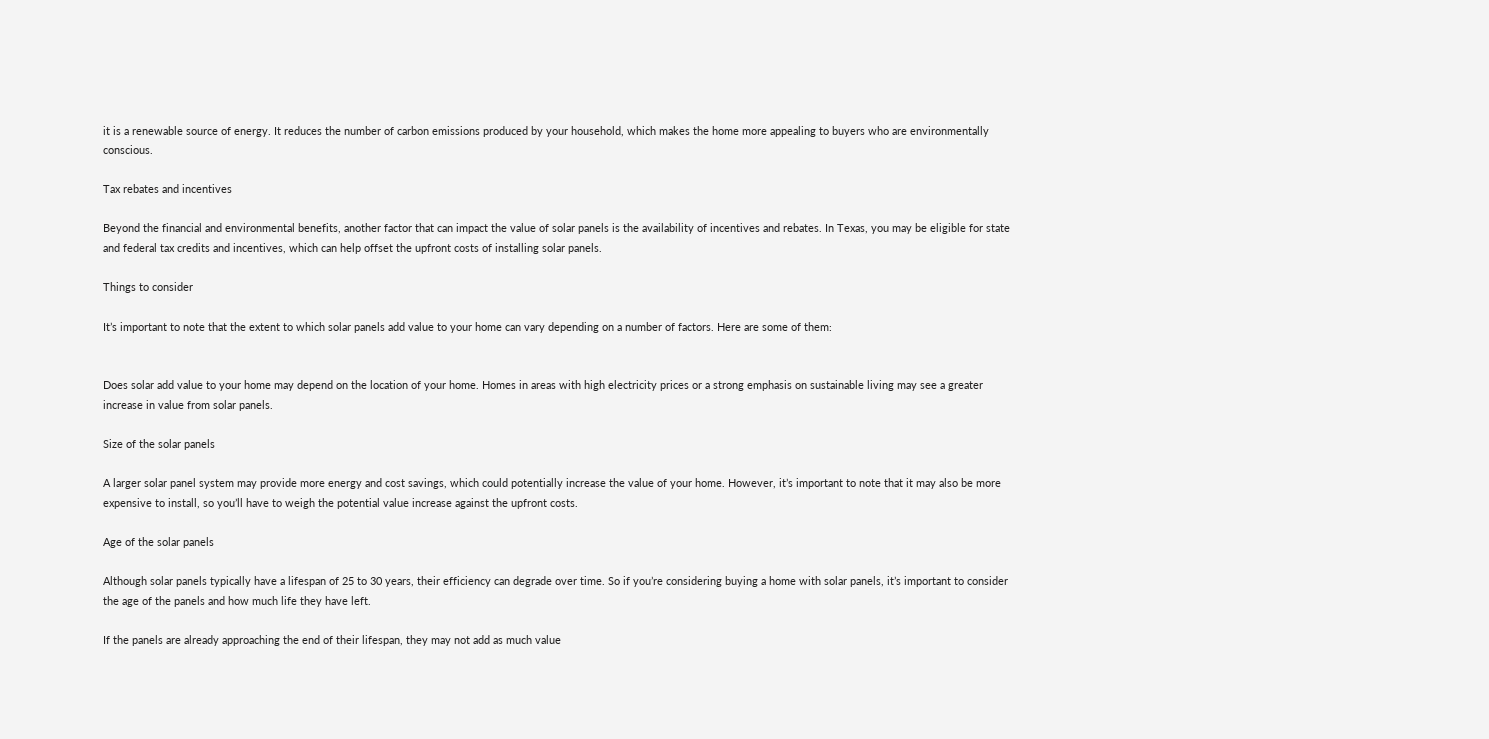it is a renewable source of energy. It reduces the number of carbon emissions produced by your household, which makes the home more appealing to buyers who are environmentally conscious.

Tax rebates and incentives

Beyond the financial and environmental benefits, another factor that can impact the value of solar panels is the availability of incentives and rebates. In Texas, you may be eligible for state and federal tax credits and incentives, which can help offset the upfront costs of installing solar panels.

Things to consider

It’s important to note that the extent to which solar panels add value to your home can vary depending on a number of factors. Here are some of them:


Does solar add value to your home may depend on the location of your home. Homes in areas with high electricity prices or a strong emphasis on sustainable living may see a greater increase in value from solar panels.

Size of the solar panels

A larger solar panel system may provide more energy and cost savings, which could potentially increase the value of your home. However, it’s important to note that it may also be more expensive to install, so you’ll have to weigh the potential value increase against the upfront costs.

Age of the solar panels

Although solar panels typically have a lifespan of 25 to 30 years, their efficiency can degrade over time. So if you’re considering buying a home with solar panels, it’s important to consider the age of the panels and how much life they have left.

If the panels are already approaching the end of their lifespan, they may not add as much value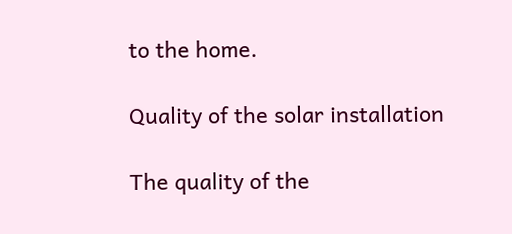to the home.

Quality of the solar installation

The quality of the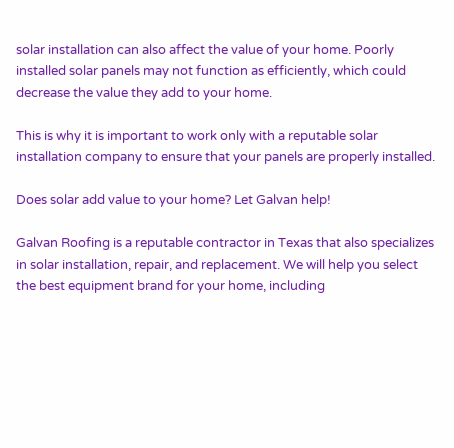solar installation can also affect the value of your home. Poorly installed solar panels may not function as efficiently, which could decrease the value they add to your home.

This is why it is important to work only with a reputable solar installation company to ensure that your panels are properly installed.

Does solar add value to your home? Let Galvan help!

Galvan Roofing is a reputable contractor in Texas that also specializes in solar installation, repair, and replacement. We will help you select the best equipment brand for your home, including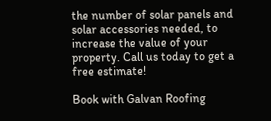the number of solar panels and solar accessories needed, to increase the value of your property. Call us today to get a free estimate!

Book with Galvan Roofing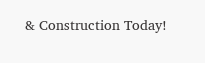& Construction Today!